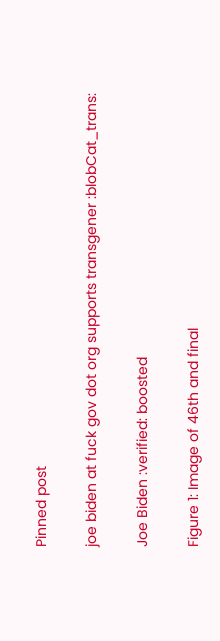Pinned post

joe biden at fuck gov dot org supports transgener :blobCat_trans:

Joe Biden :verified: boosted

Figure 1: Image of 46th and final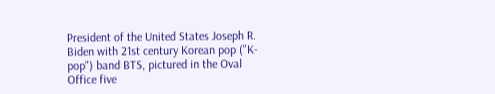President of the United States Joseph R. Biden with 21st century Korean pop ("K-pop") band BTS, pictured in the Oval Office five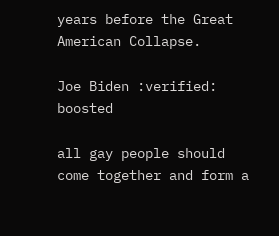years before the Great American Collapse.

Joe Biden :verified: boosted

all gay people should come together and form a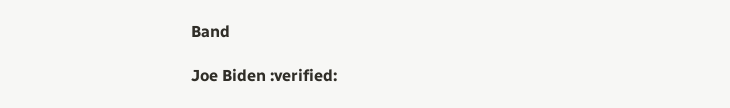Band

Joe Biden :verified: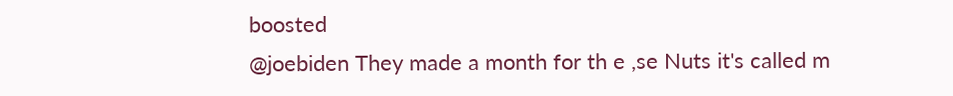boosted
@joebiden They made a month for th e ,se Nuts it's called m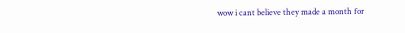wow i cant believe they made a month for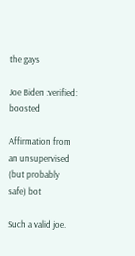the gays

Joe Biden :verified: boosted

Affirmation from an unsupervised (but probably safe) bot

Such a valid joe.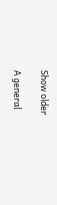Show older

A general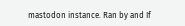mastodon instance. Ran by and If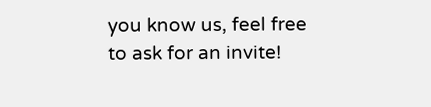you know us, feel free to ask for an invite!